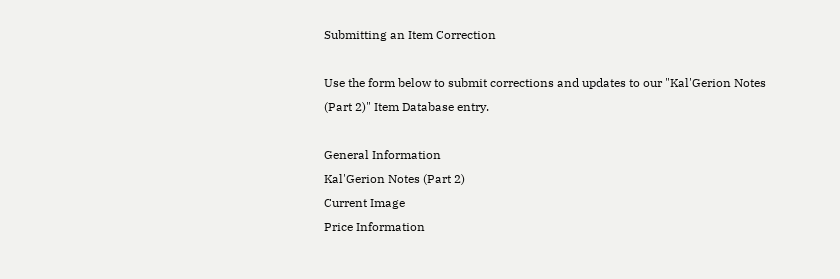Submitting an Item Correction

Use the form below to submit corrections and updates to our "Kal'Gerion Notes (Part 2)" Item Database entry.

General Information
Kal'Gerion Notes (Part 2)
Current Image
Price Information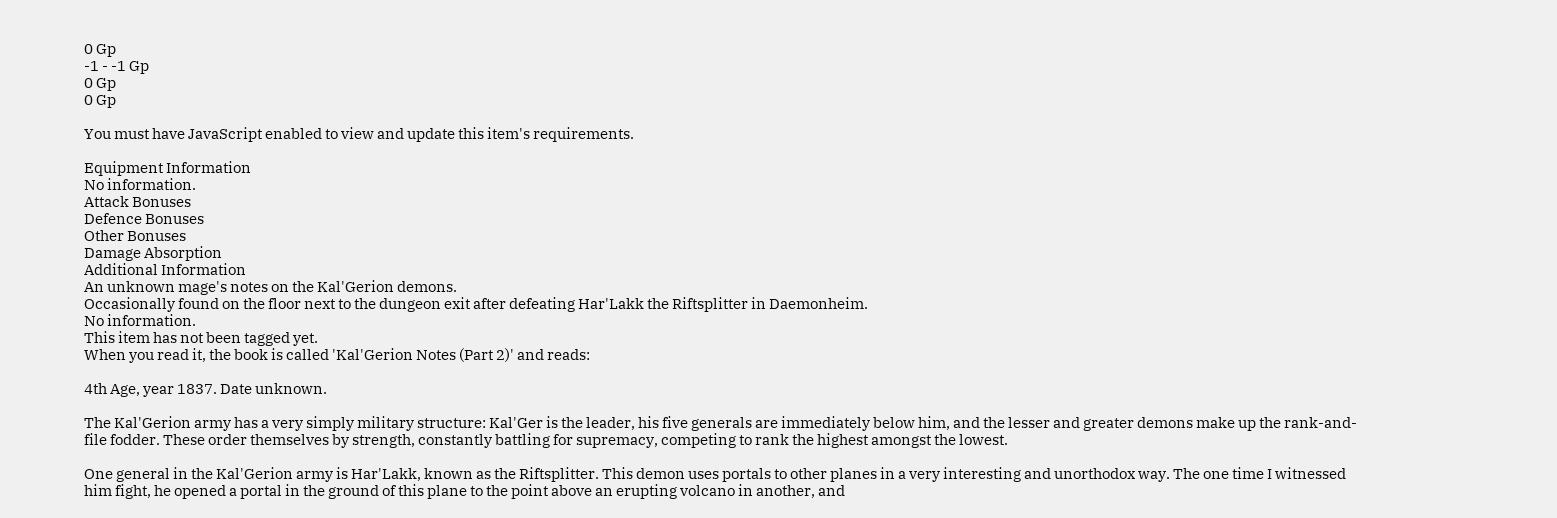0 Gp
-1 - -1 Gp
0 Gp
0 Gp

You must have JavaScript enabled to view and update this item's requirements.

Equipment Information
No information.
Attack Bonuses
Defence Bonuses
Other Bonuses
Damage Absorption
Additional Information
An unknown mage's notes on the Kal'Gerion demons.
Occasionally found on the floor next to the dungeon exit after defeating Har'Lakk the Riftsplitter in Daemonheim.
No information.
This item has not been tagged yet.
When you read it, the book is called 'Kal'Gerion Notes (Part 2)' and reads:

4th Age, year 1837. Date unknown.

The Kal'Gerion army has a very simply military structure: Kal'Ger is the leader, his five generals are immediately below him, and the lesser and greater demons make up the rank-and-file fodder. These order themselves by strength, constantly battling for supremacy, competing to rank the highest amongst the lowest.

One general in the Kal'Gerion army is Har'Lakk, known as the Riftsplitter. This demon uses portals to other planes in a very interesting and unorthodox way. The one time I witnessed him fight, he opened a portal in the ground of this plane to the point above an erupting volcano in another, and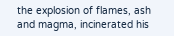the explosion of flames, ash and magma, incinerated his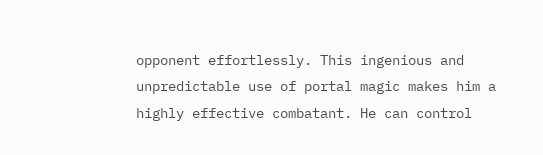opponent effortlessly. This ingenious and unpredictable use of portal magic makes him a highly effective combatant. He can control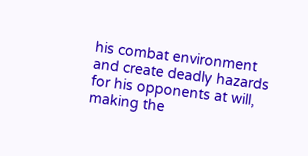his combat environment and create deadly hazards for his opponents at will, making the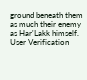ground beneath them as much their enemy as Har'Lakk himself.
User Verification